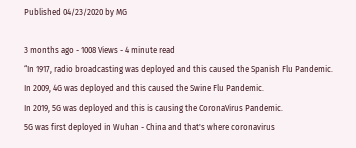Published 04/23/2020 by MG

3 months ago - 1008 Views - 4 minute read
“In 1917, radio broadcasting was deployed and this caused the Spanish Flu Pandemic.
In 2009, 4G was deployed and this caused the Swine Flu Pandemic.
In 2019, 5G was deployed and this is causing the CoronaVirus Pandemic.
5G was first deployed in Wuhan - China and that's where coronavirus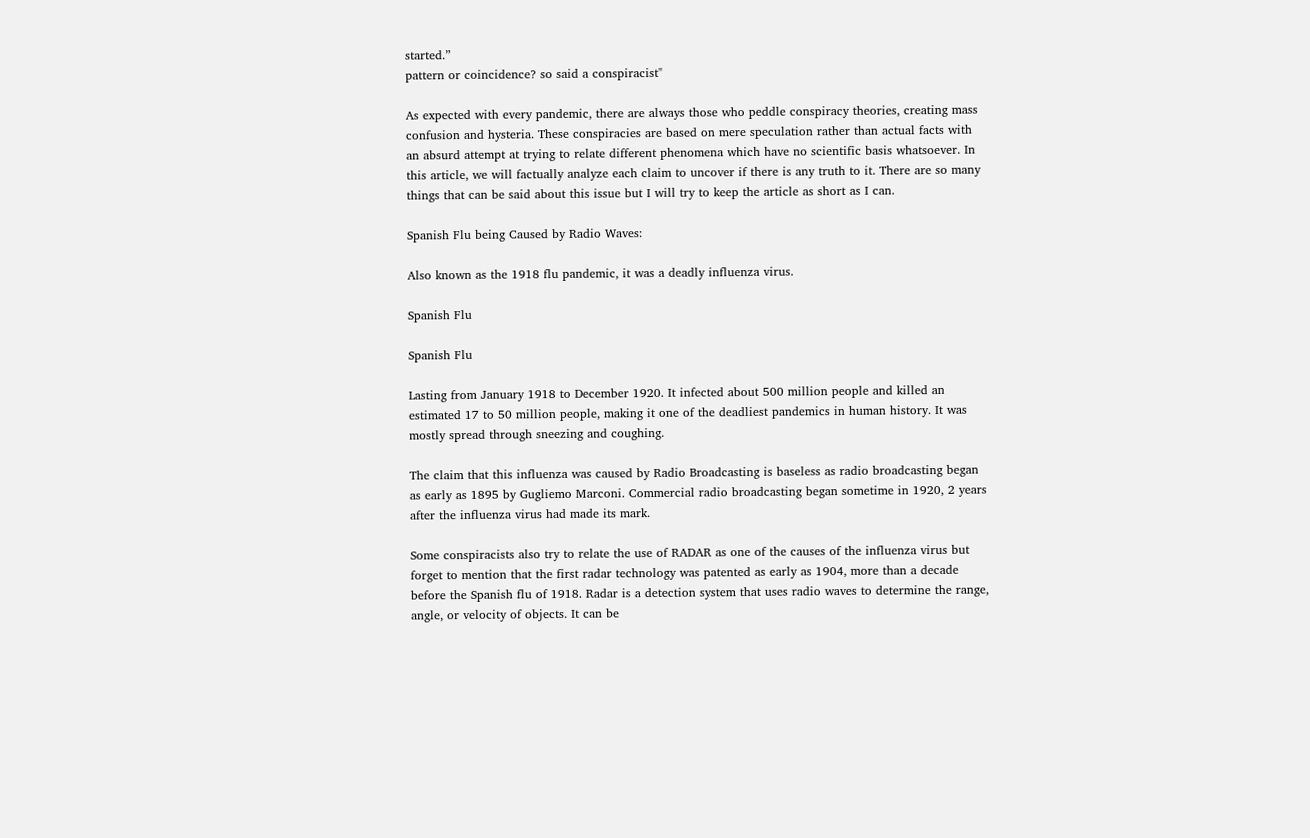started.”
pattern or coincidence? so said a conspiracist"

As expected with every pandemic, there are always those who peddle conspiracy theories, creating mass confusion and hysteria. These conspiracies are based on mere speculation rather than actual facts with an absurd attempt at trying to relate different phenomena which have no scientific basis whatsoever. In this article, we will factually analyze each claim to uncover if there is any truth to it. There are so many things that can be said about this issue but I will try to keep the article as short as I can.

Spanish Flu being Caused by Radio Waves:

Also known as the 1918 flu pandemic, it was a deadly influenza virus.

Spanish Flu

Spanish Flu

Lasting from January 1918 to December 1920. It infected about 500 million people and killed an estimated 17 to 50 million people, making it one of the deadliest pandemics in human history. It was mostly spread through sneezing and coughing.

The claim that this influenza was caused by Radio Broadcasting is baseless as radio broadcasting began as early as 1895 by Gugliemo Marconi. Commercial radio broadcasting began sometime in 1920, 2 years after the influenza virus had made its mark.

Some conspiracists also try to relate the use of RADAR as one of the causes of the influenza virus but forget to mention that the first radar technology was patented as early as 1904, more than a decade before the Spanish flu of 1918. Radar is a detection system that uses radio waves to determine the range, angle, or velocity of objects. It can be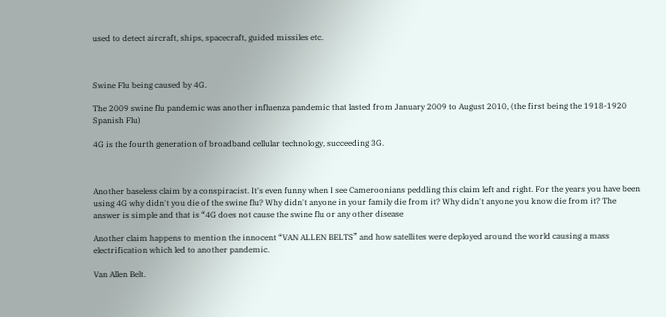used to detect aircraft, ships, spacecraft, guided missiles etc.



Swine Flu being caused by 4G.

The 2009 swine flu pandemic was another influenza pandemic that lasted from January 2009 to August 2010, (the first being the 1918-1920 Spanish Flu)

4G is the fourth generation of broadband cellular technology, succeeding 3G.



Another baseless claim by a conspiracist. It's even funny when I see Cameroonians peddling this claim left and right. For the years you have been using 4G why didn't you die of the swine flu? Why didn't anyone in your family die from it? Why didn't anyone you know die from it? The answer is simple and that is “4G does not cause the swine flu or any other disease

Another claim happens to mention the innocent “VAN ALLEN BELTS” and how satellites were deployed around the world causing a mass electrification which led to another pandemic.

Van Allen Belt.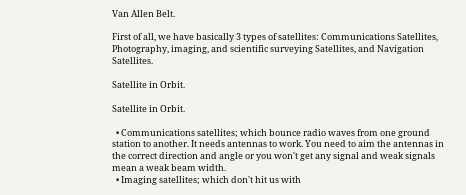Van Allen Belt.

First of all, we have basically 3 types of satellites: Communications Satellites, Photography, imaging, and scientific surveying Satellites, and Navigation Satellites.

Satellite in Orbit.

Satellite in Orbit.

  • Communications satellites; which bounce radio waves from one ground station to another. It needs antennas to work. You need to aim the antennas in the correct direction and angle or you won't get any signal and weak signals mean a weak beam width.
  • Imaging satellites; which don't hit us with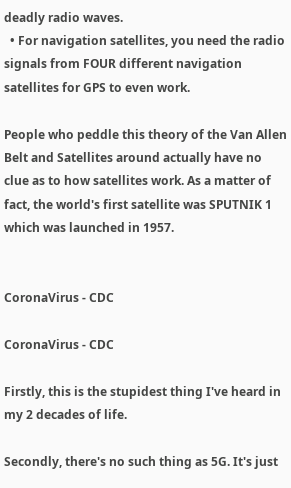deadly radio waves.
  • For navigation satellites, you need the radio signals from FOUR different navigation satellites for GPS to even work.

People who peddle this theory of the Van Allen Belt and Satellites around actually have no clue as to how satellites work. As a matter of fact, the world's first satellite was SPUTNIK 1 which was launched in 1957.


CoronaVirus - CDC

CoronaVirus - CDC

Firstly, this is the stupidest thing I've heard in my 2 decades of life.

Secondly, there's no such thing as 5G. It's just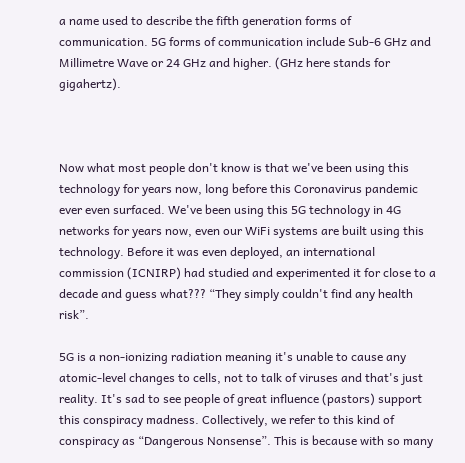a name used to describe the fifth generation forms of communication. 5G forms of communication include Sub-6 GHz and Millimetre Wave or 24 GHz and higher. (GHz here stands for gigahertz).



Now what most people don't know is that we've been using this technology for years now, long before this Coronavirus pandemic ever even surfaced. We've been using this 5G technology in 4G networks for years now, even our WiFi systems are built using this technology. Before it was even deployed, an international commission (ICNIRP) had studied and experimented it for close to a decade and guess what??? “They simply couldn't find any health risk”.

5G is a non-ionizing radiation meaning it's unable to cause any atomic-level changes to cells, not to talk of viruses and that's just reality. It's sad to see people of great influence (pastors) support this conspiracy madness. Collectively, we refer to this kind of conspiracy as “Dangerous Nonsense”. This is because with so many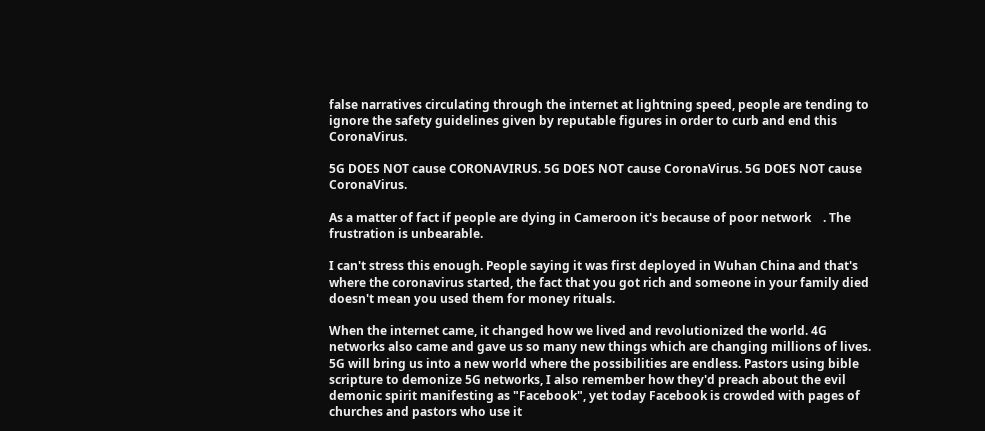false narratives circulating through the internet at lightning speed, people are tending to ignore the safety guidelines given by reputable figures in order to curb and end this CoronaVirus.

5G DOES NOT cause CORONAVIRUS. 5G DOES NOT cause CoronaVirus. 5G DOES NOT cause CoronaVirus.

As a matter of fact if people are dying in Cameroon it's because of poor network    . The frustration is unbearable.

I can't stress this enough. People saying it was first deployed in Wuhan China and that's where the coronavirus started, the fact that you got rich and someone in your family died doesn't mean you used them for money rituals.

When the internet came, it changed how we lived and revolutionized the world. 4G networks also came and gave us so many new things which are changing millions of lives. 5G will bring us into a new world where the possibilities are endless. Pastors using bible scripture to demonize 5G networks, I also remember how they'd preach about the evil demonic spirit manifesting as "Facebook", yet today Facebook is crowded with pages of churches and pastors who use it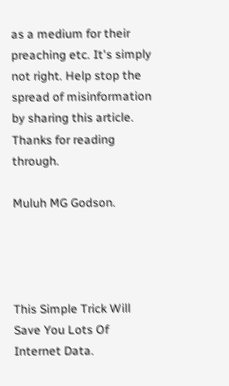as a medium for their preaching etc. It's simply not right. Help stop the spread of misinformation by sharing this article. Thanks for reading through.

Muluh MG Godson.




This Simple Trick Will Save You Lots Of Internet Data.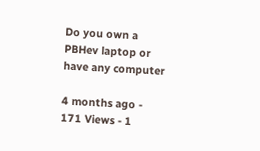Do you own a PBHev laptop or have any computer

4 months ago - 171 Views - 1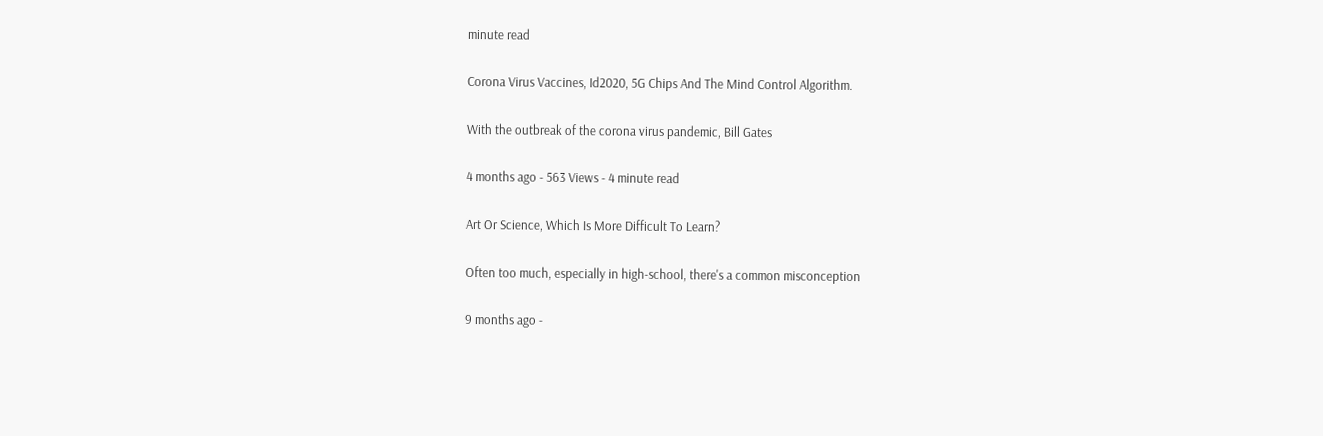minute read

Corona Virus Vaccines, Id2020, 5G Chips And The Mind Control Algorithm.

With the outbreak of the corona virus pandemic, Bill Gates

4 months ago - 563 Views - 4 minute read

Art Or Science, Which Is More Difficult To Learn?

Often too much, especially in high-school, there's a common misconception

9 months ago -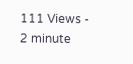111 Views - 2 minute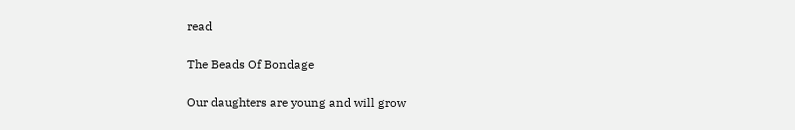read

The Beads Of Bondage

Our daughters are young and will grow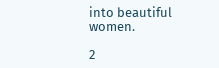into beautiful women.

2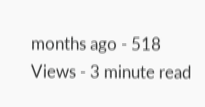months ago - 518 Views - 3 minute read